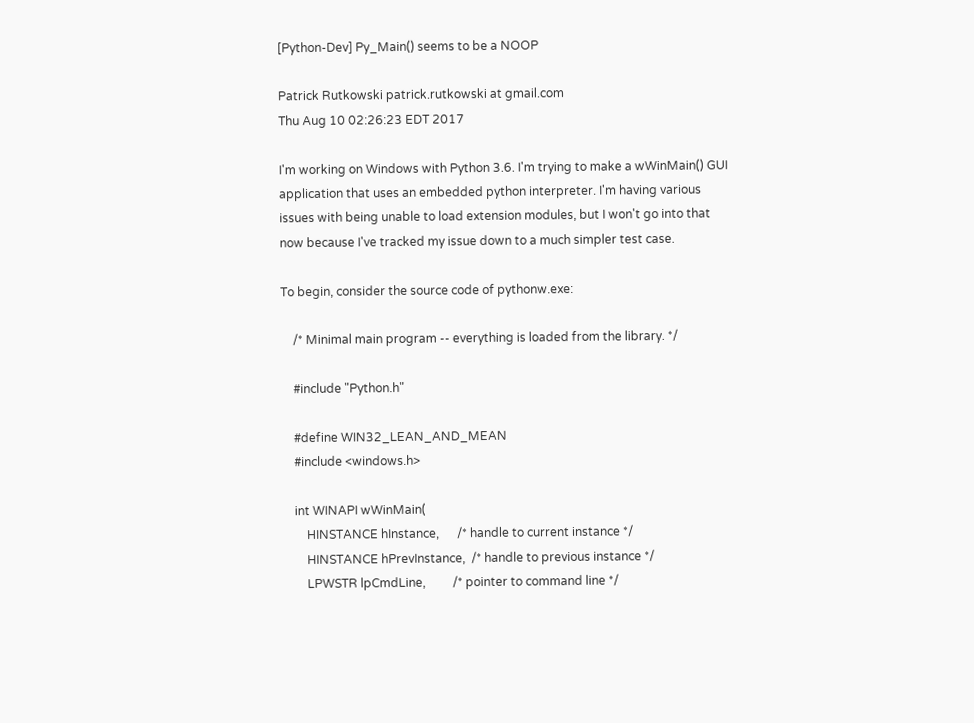[Python-Dev] Py_Main() seems to be a NOOP

Patrick Rutkowski patrick.rutkowski at gmail.com
Thu Aug 10 02:26:23 EDT 2017

I'm working on Windows with Python 3.6. I'm trying to make a wWinMain() GUI
application that uses an embedded python interpreter. I'm having various
issues with being unable to load extension modules, but I won't go into that
now because I've tracked my issue down to a much simpler test case.

To begin, consider the source code of pythonw.exe:

    /* Minimal main program -- everything is loaded from the library. */

    #include "Python.h"

    #define WIN32_LEAN_AND_MEAN
    #include <windows.h>

    int WINAPI wWinMain(
        HINSTANCE hInstance,      /* handle to current instance */
        HINSTANCE hPrevInstance,  /* handle to previous instance */
        LPWSTR lpCmdLine,         /* pointer to command line */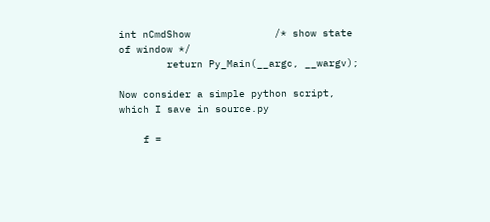int nCmdShow              /* show state of window */
        return Py_Main(__argc, __wargv);

Now consider a simple python script, which I save in source.py

    f =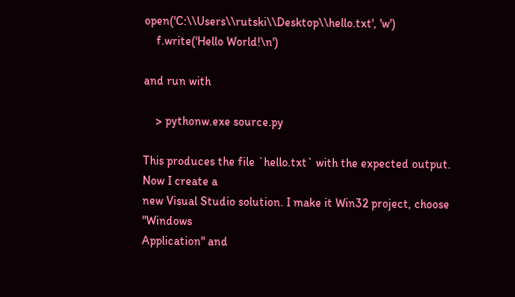open('C:\\Users\\rutski\\Desktop\\hello.txt', 'w')
    f.write('Hello World!\n')

and run with

    > pythonw.exe source.py

This produces the file `hello.txt` with the expected output. Now I create a
new Visual Studio solution. I make it Win32 project, choose "Windows
Application" and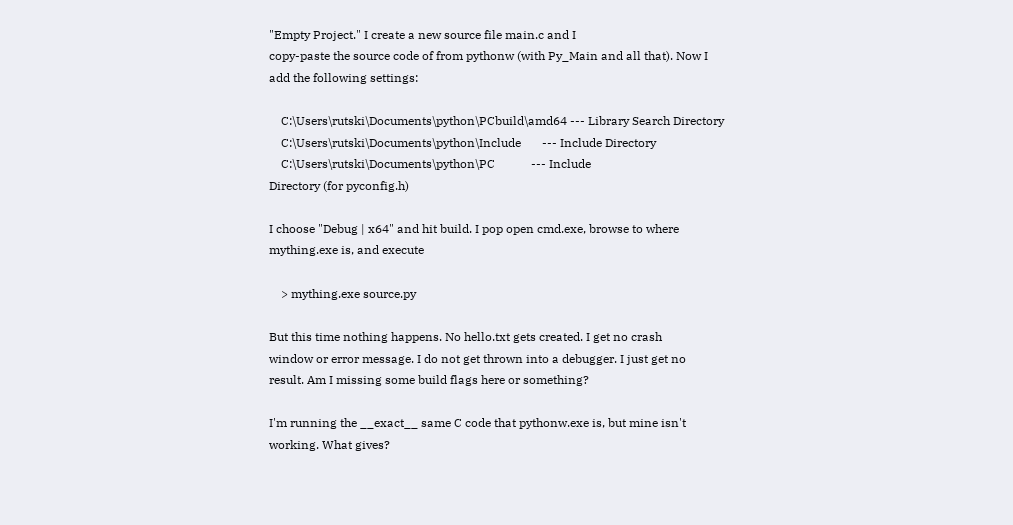"Empty Project." I create a new source file main.c and I
copy-paste the source code of from pythonw (with Py_Main and all that). Now I
add the following settings:

    C:\Users\rutski\Documents\python\PCbuild\amd64 --- Library Search Directory
    C:\Users\rutski\Documents\python\Include       --- Include Directory
    C:\Users\rutski\Documents\python\PC            --- Include
Directory (for pyconfig.h)

I choose "Debug | x64" and hit build. I pop open cmd.exe, browse to where
mything.exe is, and execute

    > mything.exe source.py

But this time nothing happens. No hello.txt gets created. I get no crash
window or error message. I do not get thrown into a debugger. I just get no
result. Am I missing some build flags here or something?

I'm running the __exact__ same C code that pythonw.exe is, but mine isn't
working. What gives?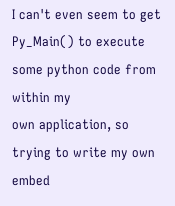I can't even seem to get Py_Main() to execute some python code from within my
own application, so trying to write my own embed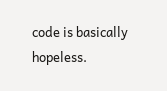code is basically hopeless.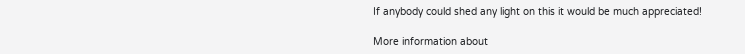If anybody could shed any light on this it would be much appreciated!

More information about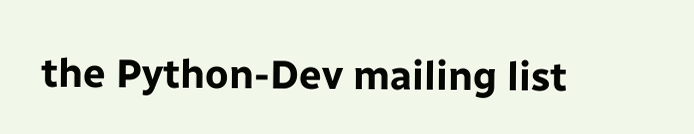the Python-Dev mailing list